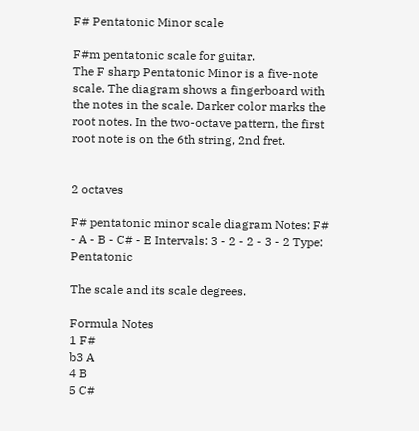F# Pentatonic Minor scale

F#m pentatonic scale for guitar.
The F sharp Pentatonic Minor is a five-note scale. The diagram shows a fingerboard with the notes in the scale. Darker color marks the root notes. In the two-octave pattern, the first root note is on the 6th string, 2nd fret.


2 octaves

F# pentatonic minor scale diagram Notes: F# - A - B - C# - E Intervals: 3 - 2 - 2 - 3 - 2 Type: Pentatonic

The scale and its scale degrees.

Formula Notes
1 F#
b3 A
4 B
5 C#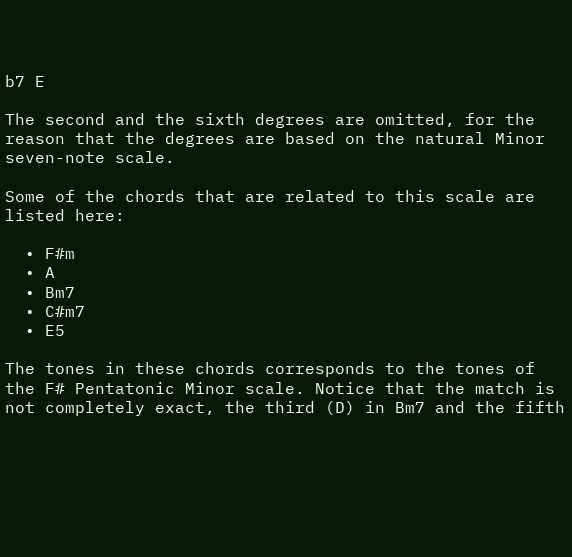b7 E

The second and the sixth degrees are omitted, for the reason that the degrees are based on the natural Minor seven-note scale.

Some of the chords that are related to this scale are listed here:

  • F#m
  • A
  • Bm7
  • C#m7
  • E5

The tones in these chords corresponds to the tones of the F# Pentatonic Minor scale. Notice that the match is not completely exact, the third (D) in Bm7 and the fifth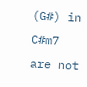(G#) in C#m7 are not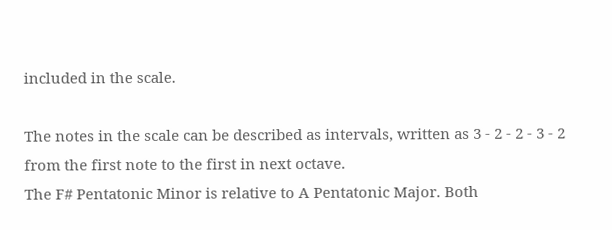included in the scale.

The notes in the scale can be described as intervals, written as 3 - 2 - 2 - 3 - 2 from the first note to the first in next octave.
The F# Pentatonic Minor is relative to A Pentatonic Major. Both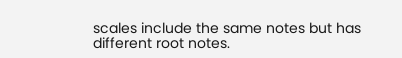scales include the same notes but has different root notes.